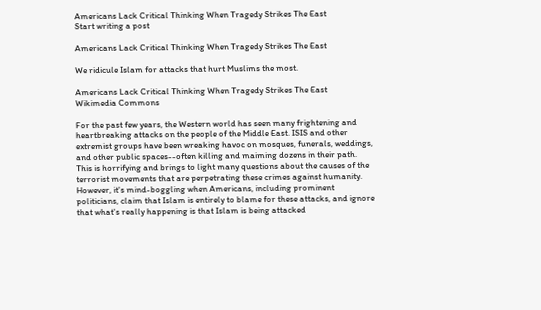Americans Lack Critical Thinking When Tragedy Strikes The East
Start writing a post

Americans Lack Critical Thinking When Tragedy Strikes The East

We ridicule Islam for attacks that hurt Muslims the most.

Americans Lack Critical Thinking When Tragedy Strikes The East
Wikimedia Commons

For the past few years, the Western world has seen many frightening and heartbreaking attacks on the people of the Middle East. ISIS and other extremist groups have been wreaking havoc on mosques, funerals, weddings, and other public spaces--often killing and maiming dozens in their path. This is horrifying and brings to light many questions about the causes of the terrorist movements that are perpetrating these crimes against humanity. However, it's mind-boggling when Americans, including prominent politicians, claim that Islam is entirely to blame for these attacks, and ignore that what's really happening is that Islam is being attacked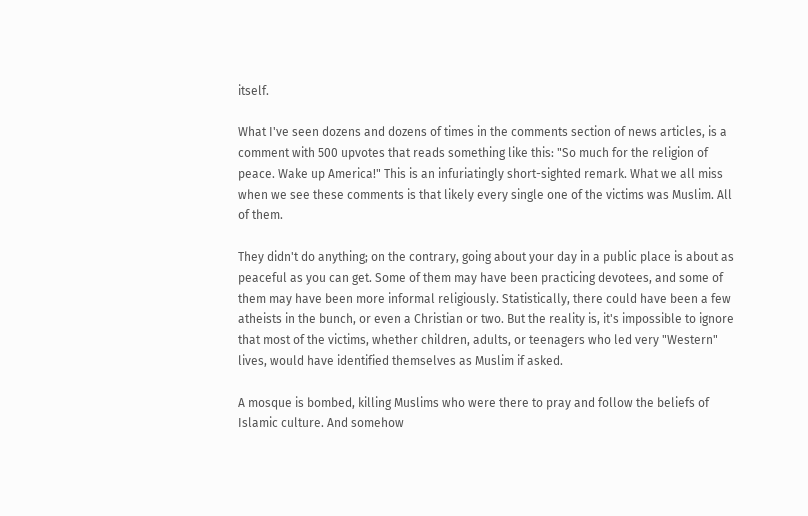itself.

What I've seen dozens and dozens of times in the comments section of news articles, is a comment with 500 upvotes that reads something like this: "So much for the religion of peace. Wake up America!" This is an infuriatingly short-sighted remark. What we all miss when we see these comments is that likely every single one of the victims was Muslim. All of them.

They didn't do anything; on the contrary, going about your day in a public place is about as peaceful as you can get. Some of them may have been practicing devotees, and some of them may have been more informal religiously. Statistically, there could have been a few atheists in the bunch, or even a Christian or two. But the reality is, it's impossible to ignore that most of the victims, whether children, adults, or teenagers who led very "Western" lives, would have identified themselves as Muslim if asked.

A mosque is bombed, killing Muslims who were there to pray and follow the beliefs of Islamic culture. And somehow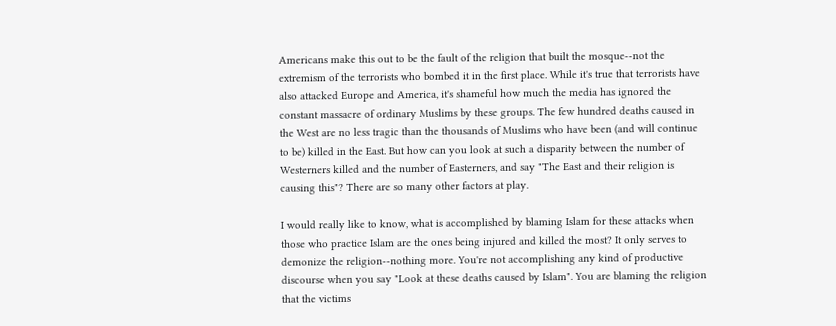Americans make this out to be the fault of the religion that built the mosque--not the extremism of the terrorists who bombed it in the first place. While it's true that terrorists have also attacked Europe and America, it's shameful how much the media has ignored the constant massacre of ordinary Muslims by these groups. The few hundred deaths caused in the West are no less tragic than the thousands of Muslims who have been (and will continue to be) killed in the East. But how can you look at such a disparity between the number of Westerners killed and the number of Easterners, and say "The East and their religion is causing this"? There are so many other factors at play.

I would really like to know, what is accomplished by blaming Islam for these attacks when those who practice Islam are the ones being injured and killed the most? It only serves to demonize the religion--nothing more. You're not accomplishing any kind of productive discourse when you say "Look at these deaths caused by Islam". You are blaming the religion that the victims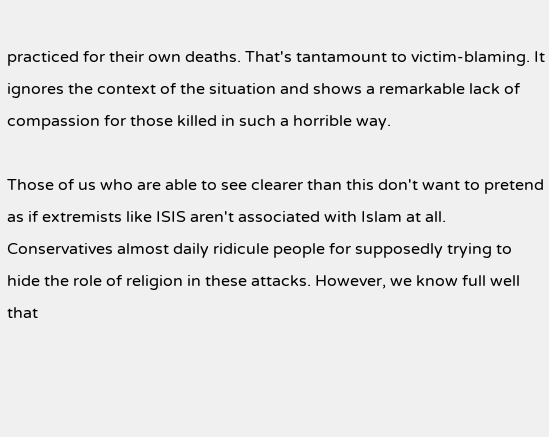practiced for their own deaths. That's tantamount to victim-blaming. It ignores the context of the situation and shows a remarkable lack of compassion for those killed in such a horrible way.

Those of us who are able to see clearer than this don't want to pretend as if extremists like ISIS aren't associated with Islam at all. Conservatives almost daily ridicule people for supposedly trying to hide the role of religion in these attacks. However, we know full well that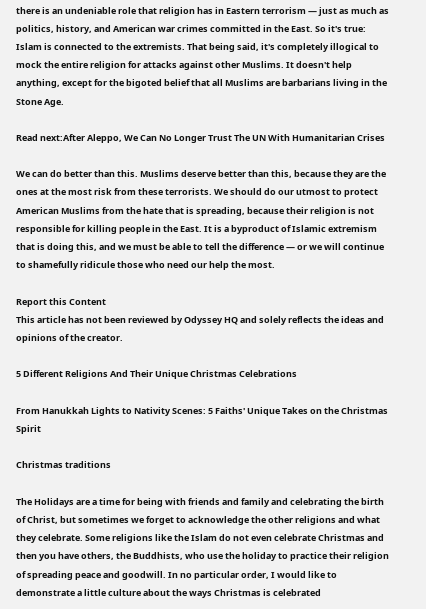there is an undeniable role that religion has in Eastern terrorism — just as much as politics, history, and American war crimes committed in the East. So it's true: Islam is connected to the extremists. That being said, it's completely illogical to mock the entire religion for attacks against other Muslims. It doesn't help anything, except for the bigoted belief that all Muslims are barbarians living in the Stone Age.

Read next:After Aleppo, We Can No Longer Trust The UN With Humanitarian Crises

We can do better than this. Muslims deserve better than this, because they are the ones at the most risk from these terrorists. We should do our utmost to protect American Muslims from the hate that is spreading, because their religion is not responsible for killing people in the East. It is a byproduct of Islamic extremism that is doing this, and we must be able to tell the difference — or we will continue to shamefully ridicule those who need our help the most.

Report this Content
This article has not been reviewed by Odyssey HQ and solely reflects the ideas and opinions of the creator.

5 Different Religions And Their Unique Christmas Celebrations

From Hanukkah Lights to Nativity Scenes: 5 Faiths' Unique Takes on the Christmas Spirit

Christmas traditions

The Holidays are a time for being with friends and family and celebrating the birth of Christ, but sometimes we forget to acknowledge the other religions and what they celebrate. Some religions like the Islam do not even celebrate Christmas and then you have others, the Buddhists, who use the holiday to practice their religion of spreading peace and goodwill. In no particular order, I would like to demonstrate a little culture about the ways Christmas is celebrated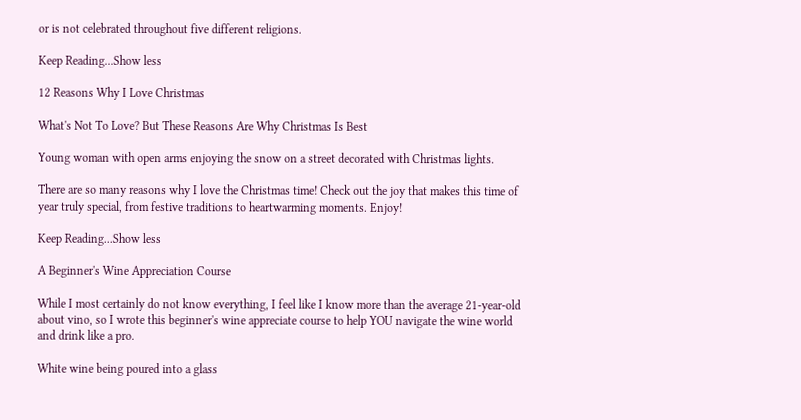or is not celebrated throughout five different religions.

Keep Reading...Show less

12 Reasons Why I Love Christmas

What's Not To Love? But These Reasons Are Why Christmas Is Best

Young woman with open arms enjoying the snow on a street decorated with Christmas lights.

There are so many reasons why I love the Christmas time! Check out the joy that makes this time of year truly special, from festive traditions to heartwarming moments. Enjoy!

Keep Reading...Show less

A Beginner's Wine Appreciation Course

While I most certainly do not know everything, I feel like I know more than the average 21-year-old about vino, so I wrote this beginner's wine appreciate course to help YOU navigate the wine world and drink like a pro.

White wine being poured into a glass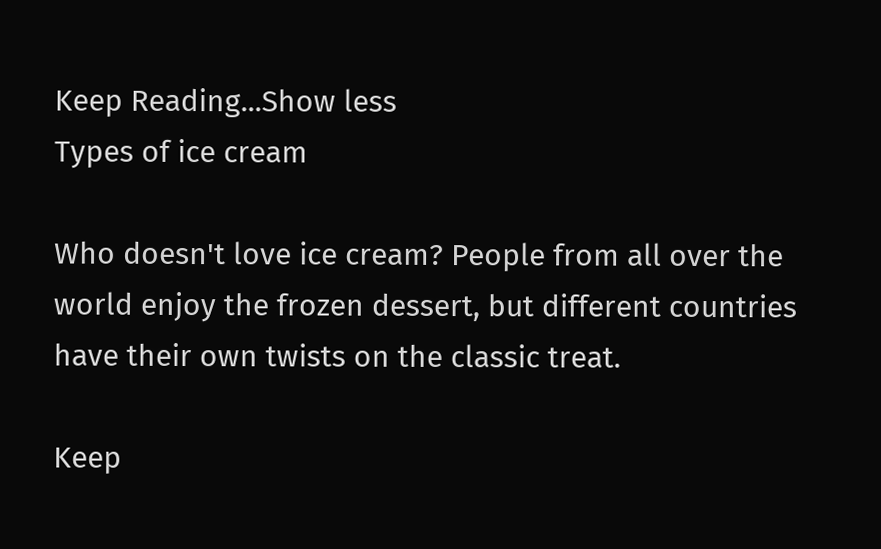Keep Reading...Show less
Types of ice cream

Who doesn't love ice cream? People from all over the world enjoy the frozen dessert, but different countries have their own twists on the classic treat.

Keep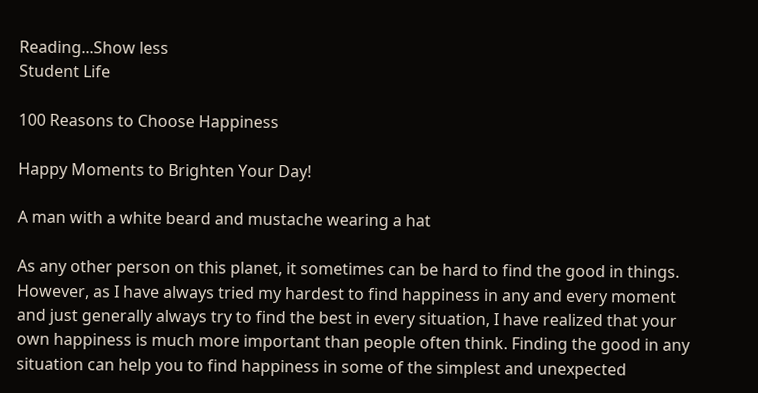Reading...Show less
Student Life

100 Reasons to Choose Happiness

Happy Moments to Brighten Your Day!

A man with a white beard and mustache wearing a hat

As any other person on this planet, it sometimes can be hard to find the good in things. However, as I have always tried my hardest to find happiness in any and every moment and just generally always try to find the best in every situation, I have realized that your own happiness is much more important than people often think. Finding the good in any situation can help you to find happiness in some of the simplest and unexpected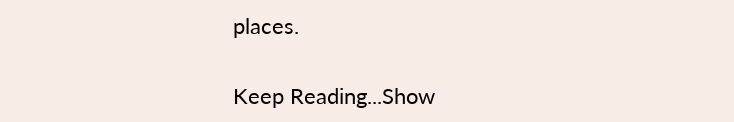places.

Keep Reading...Show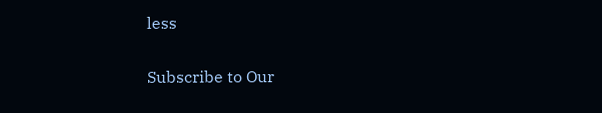less

Subscribe to Our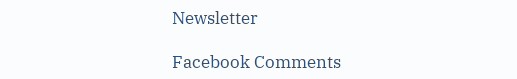Newsletter

Facebook Comments